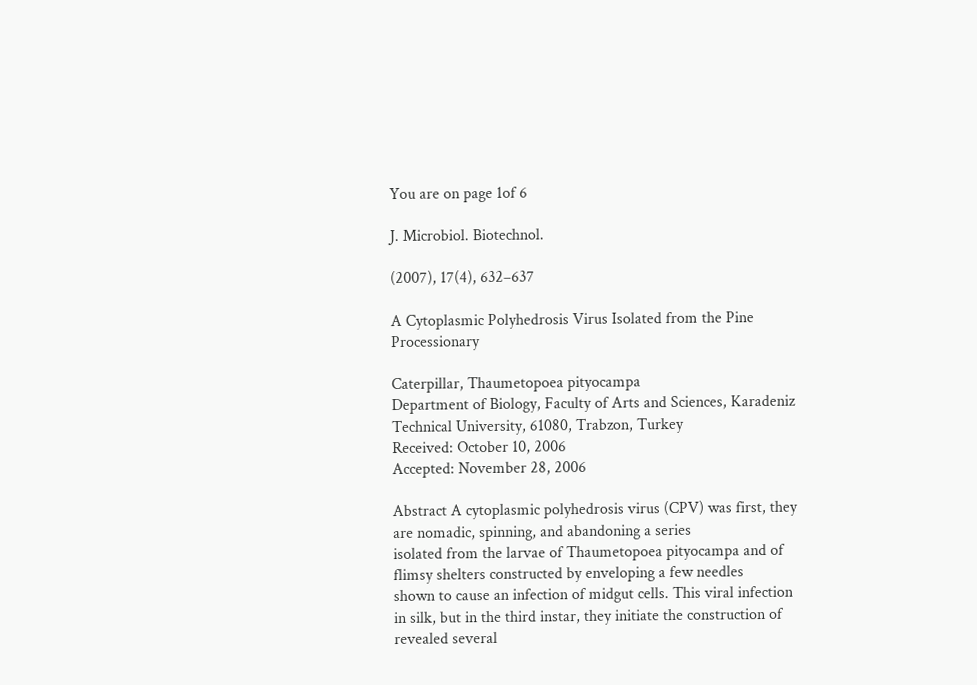You are on page 1of 6

J. Microbiol. Biotechnol.

(2007), 17(4), 632–637

A Cytoplasmic Polyhedrosis Virus Isolated from the Pine Processionary

Caterpillar, Thaumetopoea pityocampa
Department of Biology, Faculty of Arts and Sciences, Karadeniz Technical University, 61080, Trabzon, Turkey
Received: October 10, 2006
Accepted: November 28, 2006

Abstract A cytoplasmic polyhedrosis virus (CPV) was first, they are nomadic, spinning, and abandoning a series
isolated from the larvae of Thaumetopoea pityocampa and of flimsy shelters constructed by enveloping a few needles
shown to cause an infection of midgut cells. This viral infection in silk, but in the third instar, they initiate the construction of
revealed several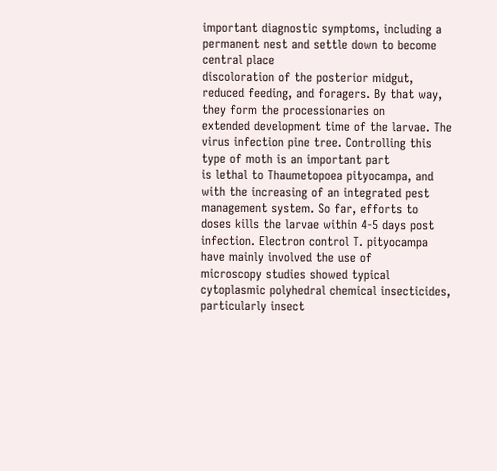important diagnostic symptoms, including a permanent nest and settle down to become central place
discoloration of the posterior midgut, reduced feeding, and foragers. By that way, they form the processionaries on
extended development time of the larvae. The virus infection pine tree. Controlling this type of moth is an important part
is lethal to Thaumetopoea pityocampa, and with the increasing of an integrated pest management system. So far, efforts to
doses kills the larvae within 4-5 days post infection. Electron control T. pityocampa have mainly involved the use of
microscopy studies showed typical cytoplasmic polyhedral chemical insecticides, particularly insect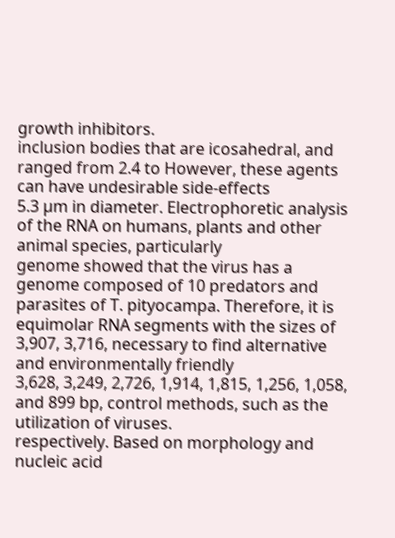growth inhibitors.
inclusion bodies that are icosahedral, and ranged from 2.4 to However, these agents can have undesirable side-effects
5.3 µm in diameter. Electrophoretic analysis of the RNA on humans, plants and other animal species, particularly
genome showed that the virus has a genome composed of 10 predators and parasites of T. pityocampa. Therefore, it is
equimolar RNA segments with the sizes of 3,907, 3,716, necessary to find alternative and environmentally friendly
3,628, 3,249, 2,726, 1,914, 1,815, 1,256, 1,058, and 899 bp, control methods, such as the utilization of viruses.
respectively. Based on morphology and nucleic acid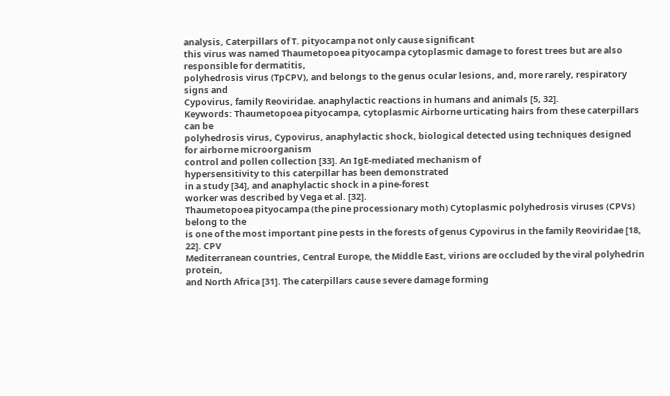analysis, Caterpillars of T. pityocampa not only cause significant
this virus was named Thaumetopoea pityocampa cytoplasmic damage to forest trees but are also responsible for dermatitis,
polyhedrosis virus (TpCPV), and belongs to the genus ocular lesions, and, more rarely, respiratory signs and
Cypovirus, family Reoviridae. anaphylactic reactions in humans and animals [5, 32].
Keywords: Thaumetopoea pityocampa, cytoplasmic Airborne urticating hairs from these caterpillars can be
polyhedrosis virus, Cypovirus, anaphylactic shock, biological detected using techniques designed for airborne microorganism
control and pollen collection [33]. An IgE-mediated mechanism of
hypersensitivity to this caterpillar has been demonstrated
in a study [34], and anaphylactic shock in a pine-forest
worker was described by Vega et al. [32].
Thaumetopoea pityocampa (the pine processionary moth) Cytoplasmic polyhedrosis viruses (CPVs) belong to the
is one of the most important pine pests in the forests of genus Cypovirus in the family Reoviridae [18, 22]. CPV
Mediterranean countries, Central Europe, the Middle East, virions are occluded by the viral polyhedrin protein,
and North Africa [31]. The caterpillars cause severe damage forming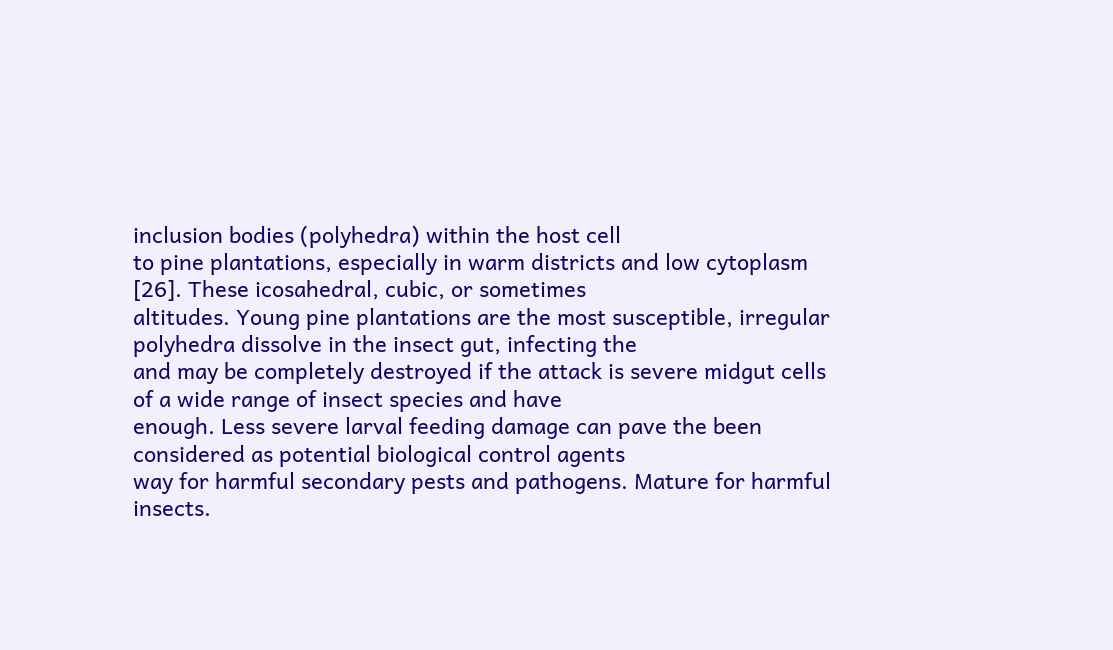inclusion bodies (polyhedra) within the host cell
to pine plantations, especially in warm districts and low cytoplasm [26]. These icosahedral, cubic, or sometimes
altitudes. Young pine plantations are the most susceptible, irregular polyhedra dissolve in the insect gut, infecting the
and may be completely destroyed if the attack is severe midgut cells of a wide range of insect species and have
enough. Less severe larval feeding damage can pave the been considered as potential biological control agents
way for harmful secondary pests and pathogens. Mature for harmful insects.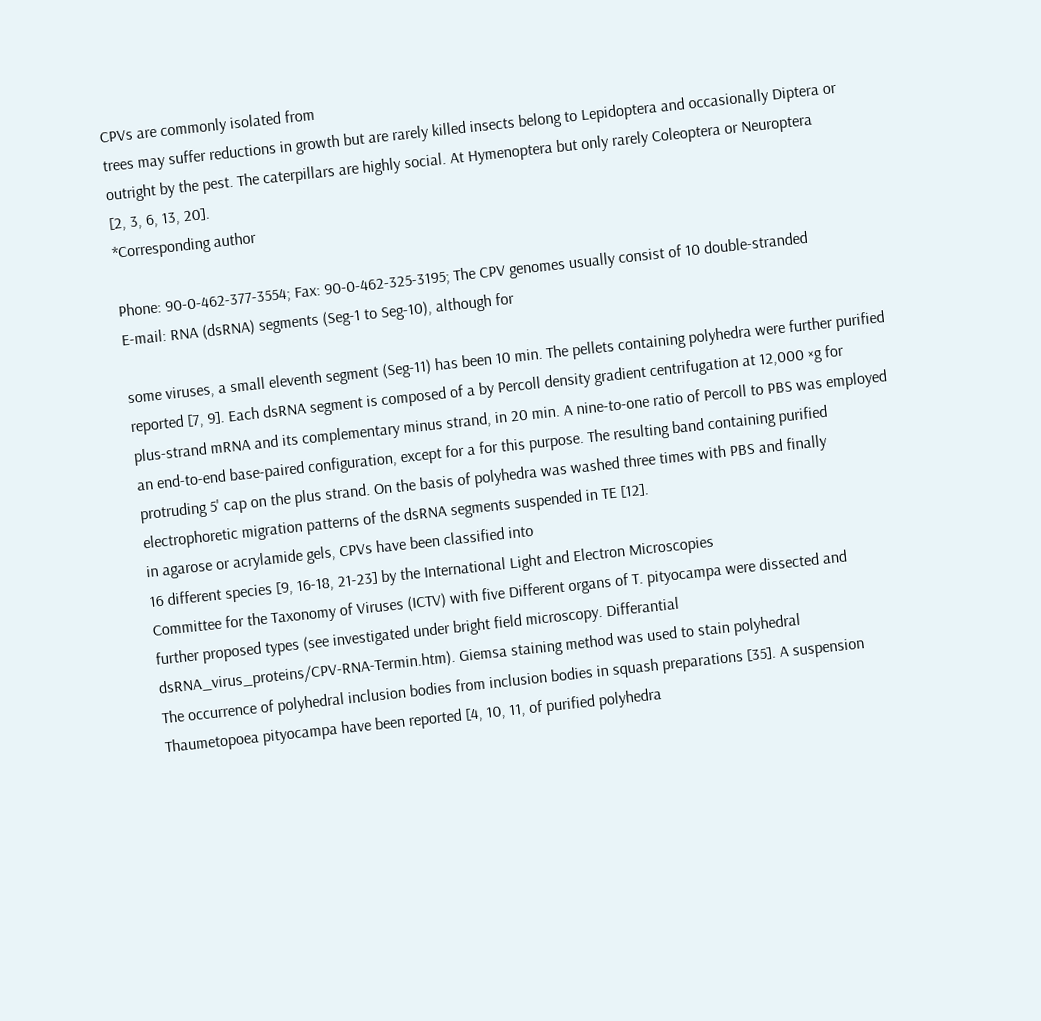CPVs are commonly isolated from
trees may suffer reductions in growth but are rarely killed insects belong to Lepidoptera and occasionally Diptera or
outright by the pest. The caterpillars are highly social. At Hymenoptera but only rarely Coleoptera or Neuroptera
[2, 3, 6, 13, 20].
*Corresponding author

Phone: 90-0-462-377-3554; Fax: 90-0-462-325-3195; The CPV genomes usually consist of 10 double-stranded
E-mail: RNA (dsRNA) segments (Seg-1 to Seg-10), although for

some viruses, a small eleventh segment (Seg-11) has been 10 min. The pellets containing polyhedra were further purified
reported [7, 9]. Each dsRNA segment is composed of a by Percoll density gradient centrifugation at 12,000 ×g for
plus-strand mRNA and its complementary minus strand, in 20 min. A nine-to-one ratio of Percoll to PBS was employed
an end-to-end base-paired configuration, except for a for this purpose. The resulting band containing purified
protruding 5' cap on the plus strand. On the basis of polyhedra was washed three times with PBS and finally
electrophoretic migration patterns of the dsRNA segments suspended in TE [12].
in agarose or acrylamide gels, CPVs have been classified into
16 different species [9, 16-18, 21-23] by the International Light and Electron Microscopies
Committee for the Taxonomy of Viruses (ICTV) with five Different organs of T. pityocampa were dissected and
further proposed types (see investigated under bright field microscopy. Differantial
dsRNA_virus_proteins/CPV-RNA-Termin.htm). Giemsa staining method was used to stain polyhedral
The occurrence of polyhedral inclusion bodies from inclusion bodies in squash preparations [35]. A suspension
Thaumetopoea pityocampa have been reported [4, 10, 11, of purified polyhedra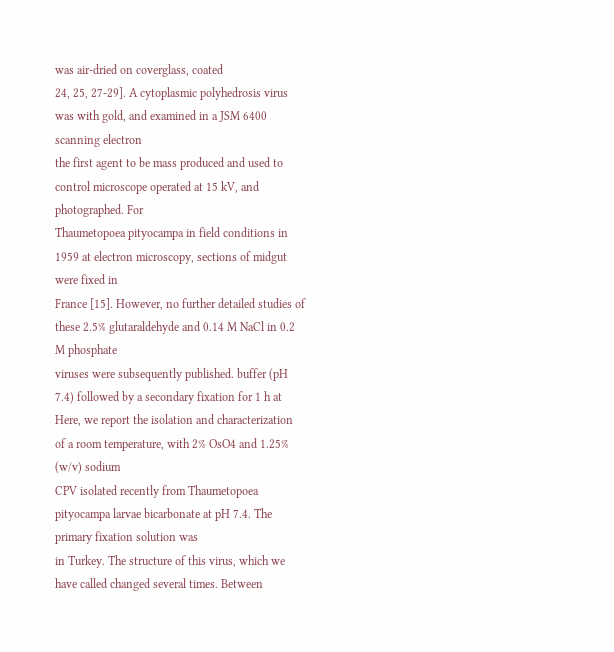was air-dried on coverglass, coated
24, 25, 27-29]. A cytoplasmic polyhedrosis virus was with gold, and examined in a JSM 6400 scanning electron
the first agent to be mass produced and used to control microscope operated at 15 kV, and photographed. For
Thaumetopoea pityocampa in field conditions in 1959 at electron microscopy, sections of midgut were fixed in
France [15]. However, no further detailed studies of these 2.5% glutaraldehyde and 0.14 M NaCl in 0.2 M phosphate
viruses were subsequently published. buffer (pH 7.4) followed by a secondary fixation for 1 h at
Here, we report the isolation and characterization of a room temperature, with 2% OsO4 and 1.25% (w/v) sodium
CPV isolated recently from Thaumetopoea pityocampa larvae bicarbonate at pH 7.4. The primary fixation solution was
in Turkey. The structure of this virus, which we have called changed several times. Between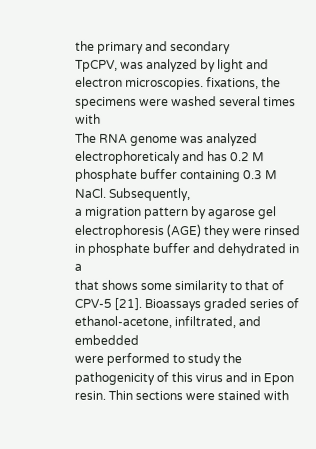the primary and secondary
TpCPV, was analyzed by light and electron microscopies. fixations, the specimens were washed several times with
The RNA genome was analyzed electrophoreticaly and has 0.2 M phosphate buffer containing 0.3 M NaCl. Subsequently,
a migration pattern by agarose gel electrophoresis (AGE) they were rinsed in phosphate buffer and dehydrated in a
that shows some similarity to that of CPV-5 [21]. Bioassays graded series of ethanol-acetone, infiltrated, and embedded
were performed to study the pathogenicity of this virus and in Epon resin. Thin sections were stained with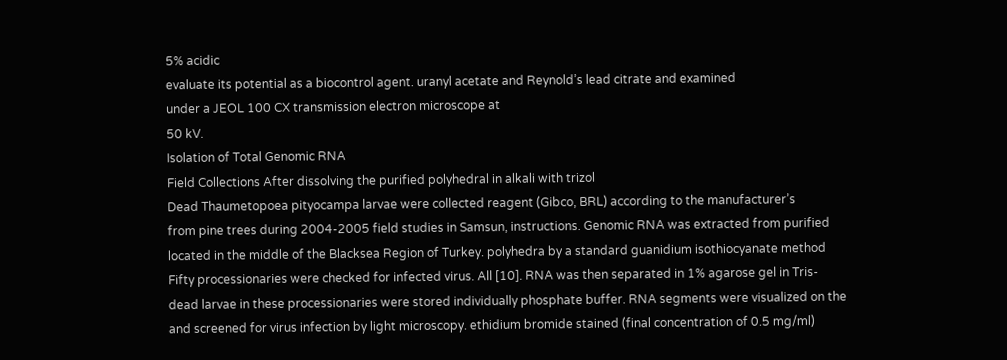5% acidic
evaluate its potential as a biocontrol agent. uranyl acetate and Reynold’s lead citrate and examined
under a JEOL 100 CX transmission electron microscope at
50 kV.
Isolation of Total Genomic RNA
Field Collections After dissolving the purified polyhedral in alkali with trizol
Dead Thaumetopoea pityocampa larvae were collected reagent (Gibco, BRL) according to the manufacturer’s
from pine trees during 2004-2005 field studies in Samsun, instructions. Genomic RNA was extracted from purified
located in the middle of the Blacksea Region of Turkey. polyhedra by a standard guanidium isothiocyanate method
Fifty processionaries were checked for infected virus. All [10]. RNA was then separated in 1% agarose gel in Tris-
dead larvae in these processionaries were stored individually phosphate buffer. RNA segments were visualized on the
and screened for virus infection by light microscopy. ethidium bromide stained (final concentration of 0.5 mg/ml)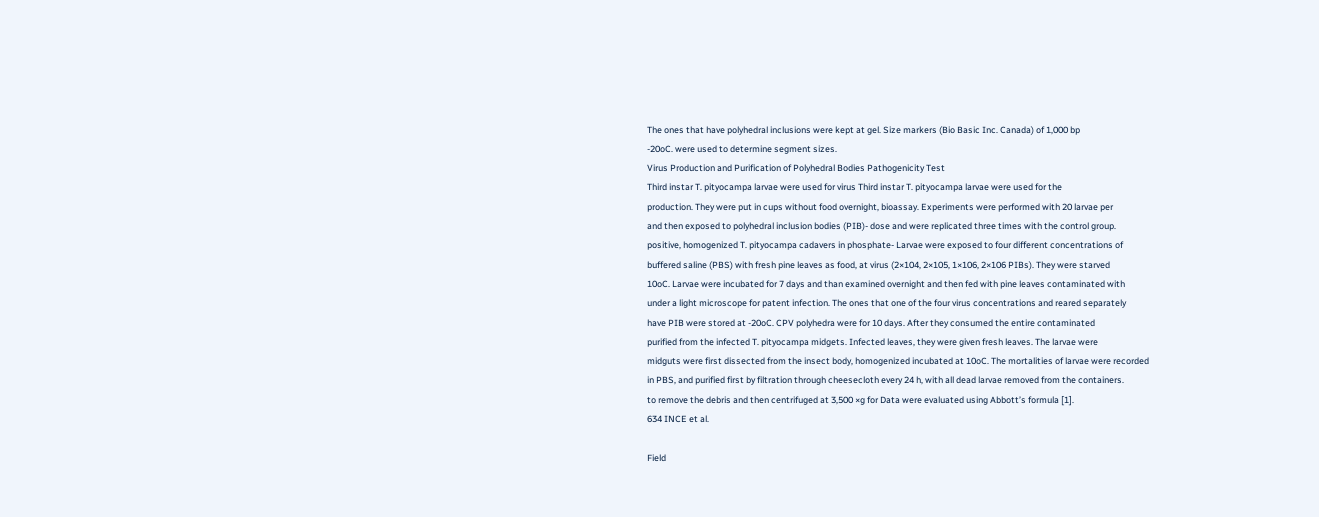The ones that have polyhedral inclusions were kept at gel. Size markers (Bio Basic Inc. Canada) of 1,000 bp
-20oC. were used to determine segment sizes.
Virus Production and Purification of Polyhedral Bodies Pathogenicity Test
Third instar T. pityocampa larvae were used for virus Third instar T. pityocampa larvae were used for the
production. They were put in cups without food overnight, bioassay. Experiments were performed with 20 larvae per
and then exposed to polyhedral inclusion bodies (PIB)- dose and were replicated three times with the control group.
positive, homogenized T. pityocampa cadavers in phosphate- Larvae were exposed to four different concentrations of
buffered saline (PBS) with fresh pine leaves as food, at virus (2×104, 2×105, 1×106, 2×106 PIBs). They were starved
10oC. Larvae were incubated for 7 days and than examined overnight and then fed with pine leaves contaminated with
under a light microscope for patent infection. The ones that one of the four virus concentrations and reared separately
have PIB were stored at -20oC. CPV polyhedra were for 10 days. After they consumed the entire contaminated
purified from the infected T. pityocampa midgets. Infected leaves, they were given fresh leaves. The larvae were
midguts were first dissected from the insect body, homogenized incubated at 10oC. The mortalities of larvae were recorded
in PBS, and purified first by filtration through cheesecloth every 24 h, with all dead larvae removed from the containers.
to remove the debris and then centrifuged at 3,500 ×g for Data were evaluated using Abbott’s formula [1].
634 INCE et al.

Field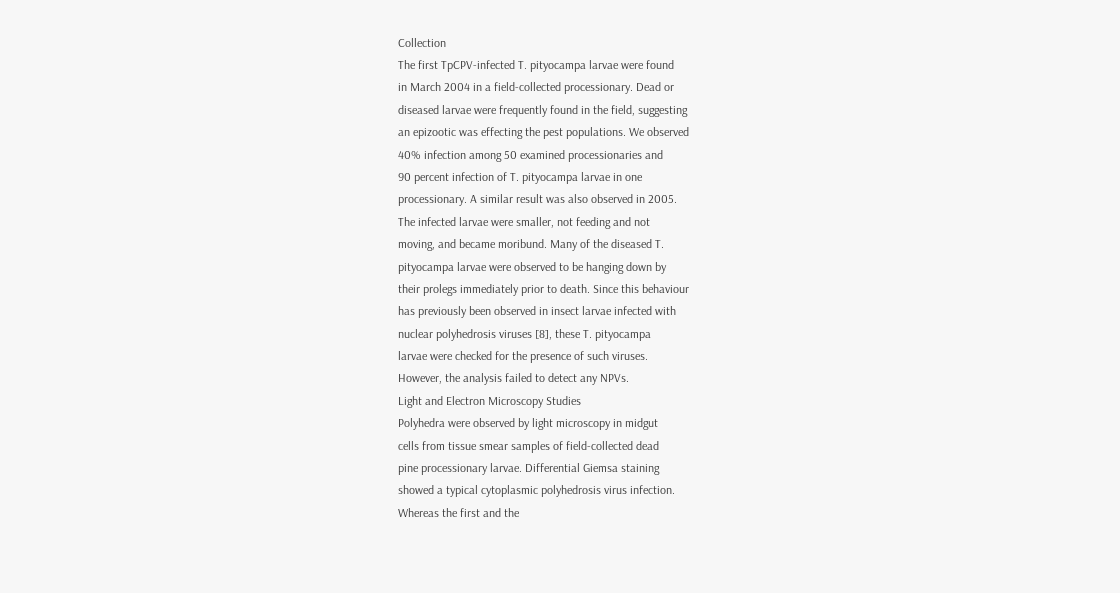Collection
The first TpCPV-infected T. pityocampa larvae were found
in March 2004 in a field-collected processionary. Dead or
diseased larvae were frequently found in the field, suggesting
an epizootic was effecting the pest populations. We observed
40% infection among 50 examined processionaries and
90 percent infection of T. pityocampa larvae in one
processionary. A similar result was also observed in 2005.
The infected larvae were smaller, not feeding and not
moving, and became moribund. Many of the diseased T.
pityocampa larvae were observed to be hanging down by
their prolegs immediately prior to death. Since this behaviour
has previously been observed in insect larvae infected with
nuclear polyhedrosis viruses [8], these T. pityocampa
larvae were checked for the presence of such viruses.
However, the analysis failed to detect any NPVs.
Light and Electron Microscopy Studies
Polyhedra were observed by light microscopy in midgut
cells from tissue smear samples of field-collected dead
pine processionary larvae. Differential Giemsa staining
showed a typical cytoplasmic polyhedrosis virus infection.
Whereas the first and the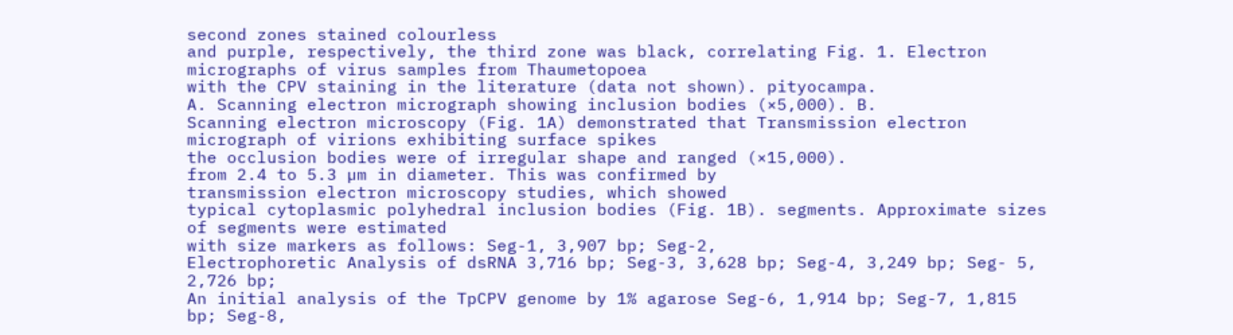second zones stained colourless
and purple, respectively, the third zone was black, correlating Fig. 1. Electron micrographs of virus samples from Thaumetopoea
with the CPV staining in the literature (data not shown). pityocampa.
A. Scanning electron micrograph showing inclusion bodies (×5,000). B.
Scanning electron microscopy (Fig. 1A) demonstrated that Transmission electron micrograph of virions exhibiting surface spikes
the occlusion bodies were of irregular shape and ranged (×15,000).
from 2.4 to 5.3 µm in diameter. This was confirmed by
transmission electron microscopy studies, which showed
typical cytoplasmic polyhedral inclusion bodies (Fig. 1B). segments. Approximate sizes of segments were estimated
with size markers as follows: Seg-1, 3,907 bp; Seg-2,
Electrophoretic Analysis of dsRNA 3,716 bp; Seg-3, 3,628 bp; Seg-4, 3,249 bp; Seg- 5, 2,726 bp;
An initial analysis of the TpCPV genome by 1% agarose Seg-6, 1,914 bp; Seg-7, 1,815 bp; Seg-8,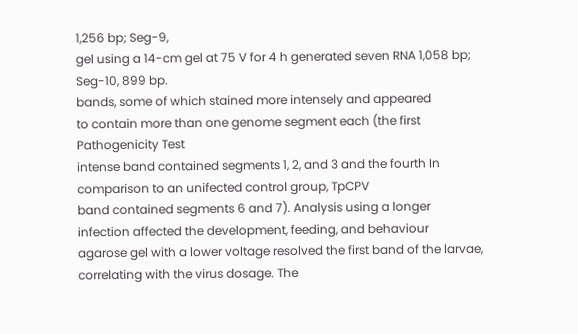1,256 bp; Seg-9,
gel using a 14-cm gel at 75 V for 4 h generated seven RNA 1,058 bp; Seg-10, 899 bp.
bands, some of which stained more intensely and appeared
to contain more than one genome segment each (the first Pathogenicity Test
intense band contained segments 1, 2, and 3 and the fourth In comparison to an unifected control group, TpCPV
band contained segments 6 and 7). Analysis using a longer infection affected the development, feeding, and behaviour
agarose gel with a lower voltage resolved the first band of the larvae, correlating with the virus dosage. The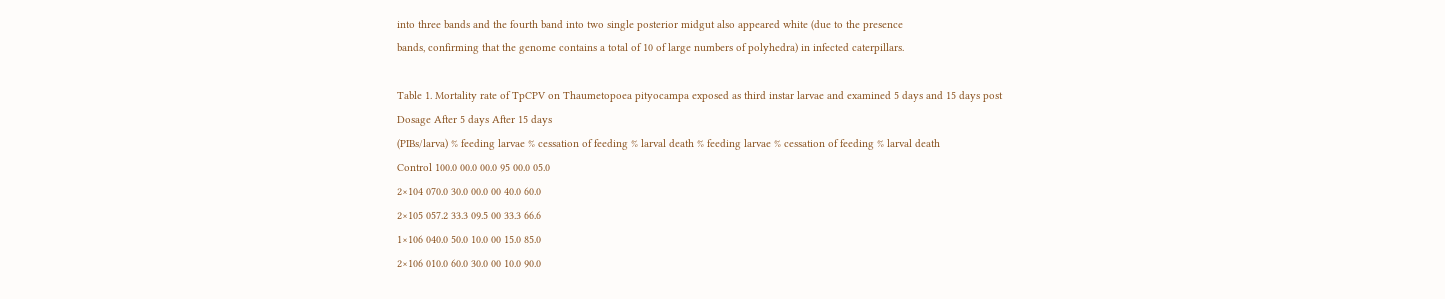into three bands and the fourth band into two single posterior midgut also appeared white (due to the presence
bands, confirming that the genome contains a total of 10 of large numbers of polyhedra) in infected caterpillars.

Table 1. Mortality rate of TpCPV on Thaumetopoea pityocampa exposed as third instar larvae and examined 5 days and 15 days post
Dosage After 5 days After 15 days
(PIBs/larva) % feeding larvae % cessation of feeding % larval death % feeding larvae % cessation of feeding % larval death
Control 100.0 00.0 00.0 95 00.0 05.0
2×104 070.0 30.0 00.0 00 40.0 60.0
2×105 057.2 33.3 09.5 00 33.3 66.6
1×106 040.0 50.0 10.0 00 15.0 85.0
2×106 010.0 60.0 30.0 00 10.0 90.0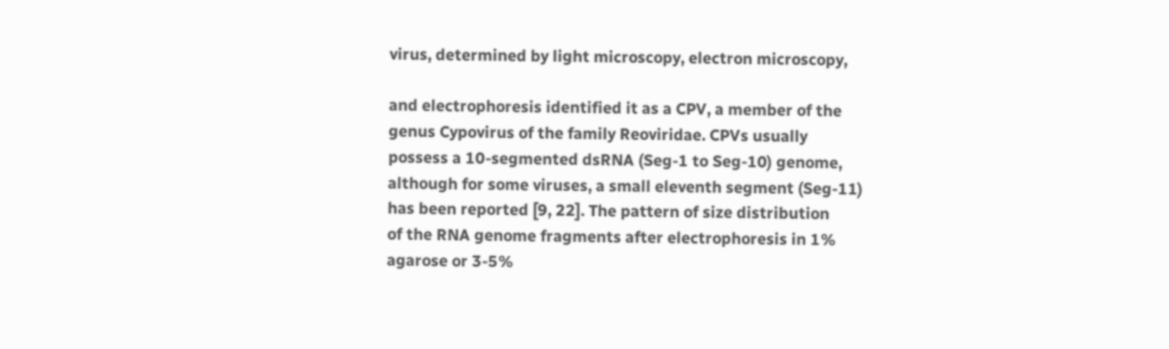virus, determined by light microscopy, electron microscopy,

and electrophoresis identified it as a CPV, a member of the
genus Cypovirus of the family Reoviridae. CPVs usually
possess a 10-segmented dsRNA (Seg-1 to Seg-10) genome,
although for some viruses, a small eleventh segment (Seg-11)
has been reported [9, 22]. The pattern of size distribution
of the RNA genome fragments after electrophoresis in 1%
agarose or 3-5%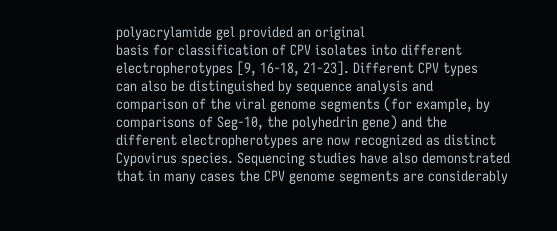polyacrylamide gel provided an original
basis for classification of CPV isolates into different
electropherotypes [9, 16-18, 21-23]. Different CPV types
can also be distinguished by sequence analysis and
comparison of the viral genome segments (for example, by
comparisons of Seg-10, the polyhedrin gene) and the
different electropherotypes are now recognized as distinct
Cypovirus species. Sequencing studies have also demonstrated
that in many cases the CPV genome segments are considerably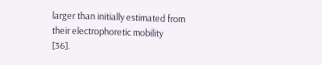larger than initially estimated from their electrophoretic mobility
[36].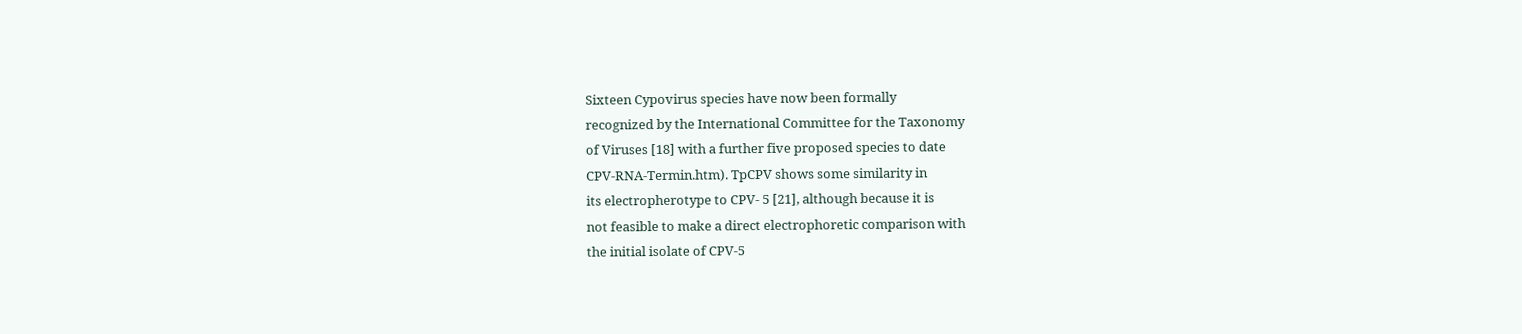Sixteen Cypovirus species have now been formally
recognized by the International Committee for the Taxonomy
of Viruses [18] with a further five proposed species to date
CPV-RNA-Termin.htm). TpCPV shows some similarity in
its electropherotype to CPV- 5 [21], although because it is
not feasible to make a direct electrophoretic comparison with
the initial isolate of CPV-5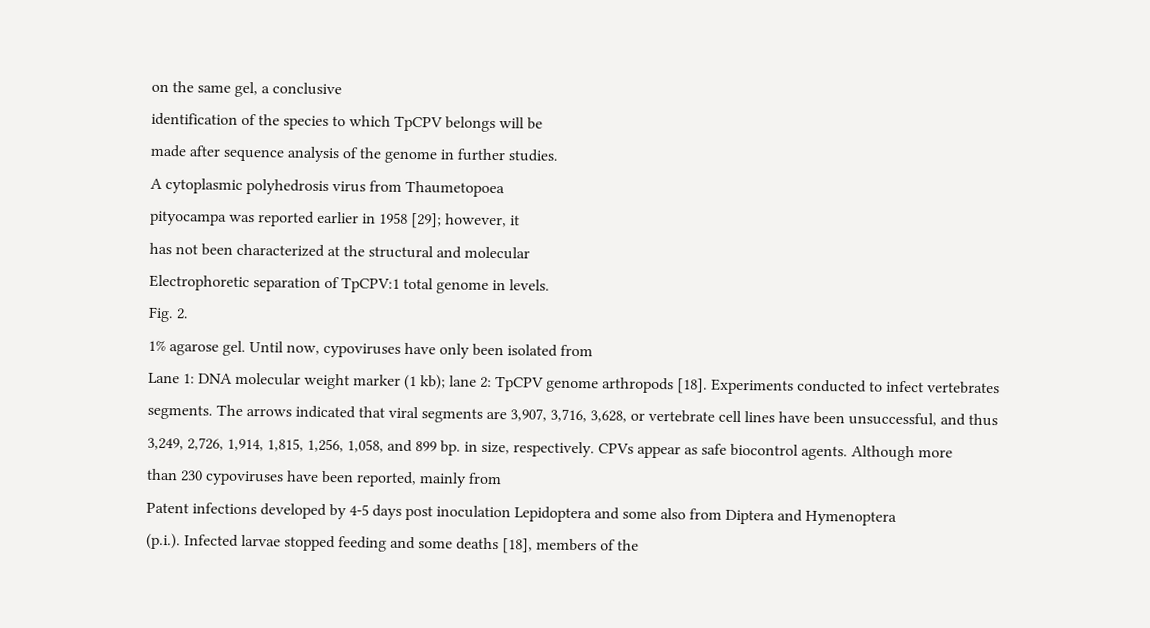on the same gel, a conclusive
identification of the species to which TpCPV belongs will be
made after sequence analysis of the genome in further studies.
A cytoplasmic polyhedrosis virus from Thaumetopoea
pityocampa was reported earlier in 1958 [29]; however, it
has not been characterized at the structural and molecular
Electrophoretic separation of TpCPV:1 total genome in levels.
Fig. 2.
1% agarose gel. Until now, cypoviruses have only been isolated from
Lane 1: DNA molecular weight marker (1 kb); lane 2: TpCPV genome arthropods [18]. Experiments conducted to infect vertebrates
segments. The arrows indicated that viral segments are 3,907, 3,716, 3,628, or vertebrate cell lines have been unsuccessful, and thus
3,249, 2,726, 1,914, 1,815, 1,256, 1,058, and 899 bp. in size, respectively. CPVs appear as safe biocontrol agents. Although more
than 230 cypoviruses have been reported, mainly from
Patent infections developed by 4-5 days post inoculation Lepidoptera and some also from Diptera and Hymenoptera
(p.i.). Infected larvae stopped feeding and some deaths [18], members of the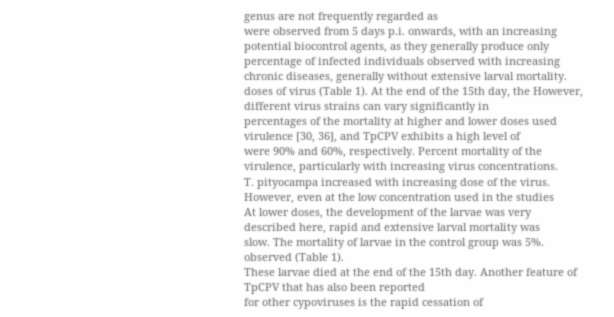genus are not frequently regarded as
were observed from 5 days p.i. onwards, with an increasing potential biocontrol agents, as they generally produce only
percentage of infected individuals observed with increasing chronic diseases, generally without extensive larval mortality.
doses of virus (Table 1). At the end of the 15th day, the However, different virus strains can vary significantly in
percentages of the mortality at higher and lower doses used virulence [30, 36], and TpCPV exhibits a high level of
were 90% and 60%, respectively. Percent mortality of the virulence, particularly with increasing virus concentrations.
T. pityocampa increased with increasing dose of the virus. However, even at the low concentration used in the studies
At lower doses, the development of the larvae was very described here, rapid and extensive larval mortality was
slow. The mortality of larvae in the control group was 5%. observed (Table 1).
These larvae died at the end of the 15th day. Another feature of TpCPV that has also been reported
for other cypoviruses is the rapid cessation of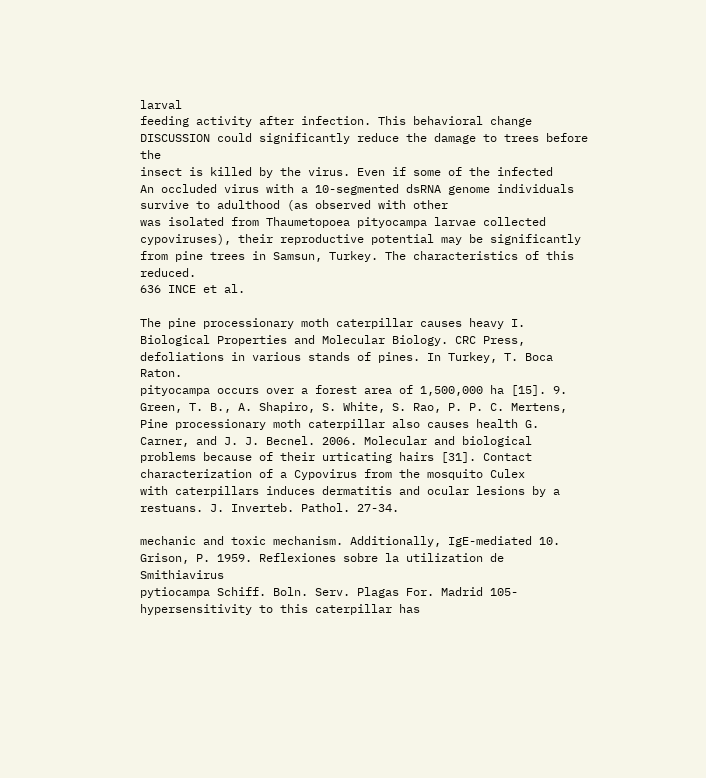larval
feeding activity after infection. This behavioral change
DISCUSSION could significantly reduce the damage to trees before the
insect is killed by the virus. Even if some of the infected
An occluded virus with a 10-segmented dsRNA genome individuals survive to adulthood (as observed with other
was isolated from Thaumetopoea pityocampa larvae collected cypoviruses), their reproductive potential may be significantly
from pine trees in Samsun, Turkey. The characteristics of this reduced.
636 INCE et al.

The pine processionary moth caterpillar causes heavy I. Biological Properties and Molecular Biology. CRC Press,
defoliations in various stands of pines. In Turkey, T. Boca Raton.
pityocampa occurs over a forest area of 1,500,000 ha [15]. 9. Green, T. B., A. Shapiro, S. White, S. Rao, P. P. C. Mertens,
Pine processionary moth caterpillar also causes health G. Carner, and J. J. Becnel. 2006. Molecular and biological
problems because of their urticating hairs [31]. Contact characterization of a Cypovirus from the mosquito Culex
with caterpillars induces dermatitis and ocular lesions by a restuans. J. Inverteb. Pathol. 27-34.

mechanic and toxic mechanism. Additionally, IgE-mediated 10. Grison, P. 1959. Reflexiones sobre la utilization de Smithiavirus
pytiocampa Schiff. Boln. Serv. Plagas For. Madrid 105-
hypersensitivity to this caterpillar has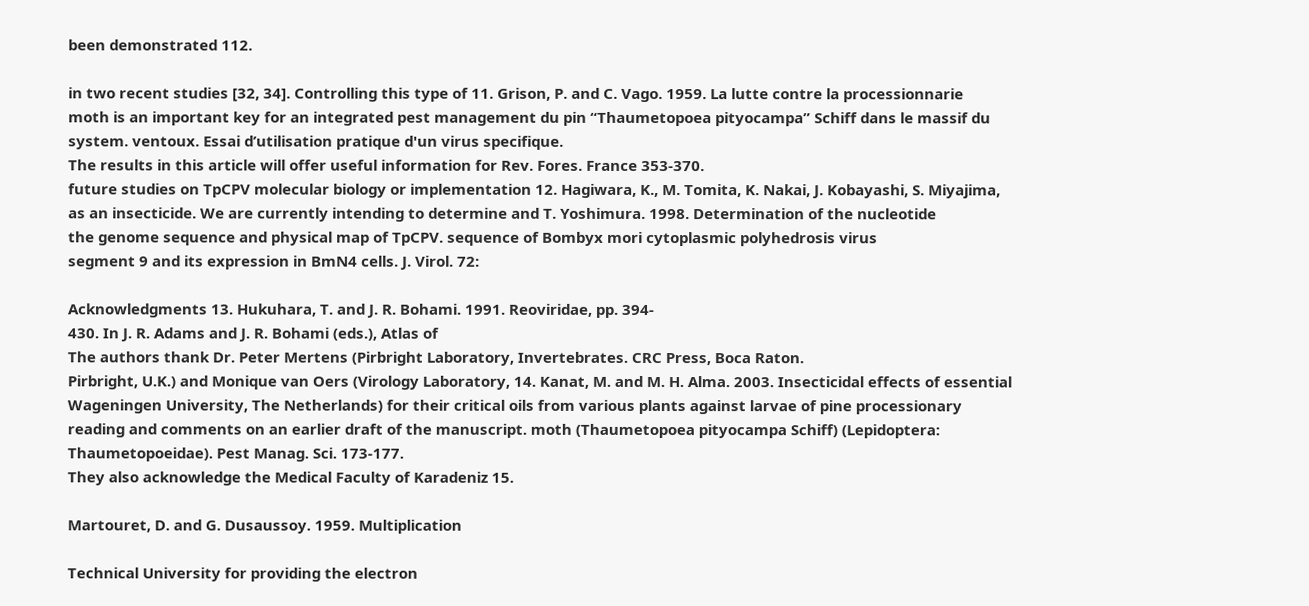been demonstrated 112.

in two recent studies [32, 34]. Controlling this type of 11. Grison, P. and C. Vago. 1959. La lutte contre la processionnarie
moth is an important key for an integrated pest management du pin “Thaumetopoea pityocampa” Schiff dans le massif du
system. ventoux. Essai d’utilisation pratique d'un virus specifique.
The results in this article will offer useful information for Rev. Fores. France 353-370.
future studies on TpCPV molecular biology or implementation 12. Hagiwara, K., M. Tomita, K. Nakai, J. Kobayashi, S. Miyajima,
as an insecticide. We are currently intending to determine and T. Yoshimura. 1998. Determination of the nucleotide
the genome sequence and physical map of TpCPV. sequence of Bombyx mori cytoplasmic polyhedrosis virus
segment 9 and its expression in BmN4 cells. J. Virol. 72:

Acknowledgments 13. Hukuhara, T. and J. R. Bohami. 1991. Reoviridae, pp. 394-
430. In J. R. Adams and J. R. Bohami (eds.), Atlas of
The authors thank Dr. Peter Mertens (Pirbright Laboratory, Invertebrates. CRC Press, Boca Raton.
Pirbright, U.K.) and Monique van Oers (Virology Laboratory, 14. Kanat, M. and M. H. Alma. 2003. Insecticidal effects of essential
Wageningen University, The Netherlands) for their critical oils from various plants against larvae of pine processionary
reading and comments on an earlier draft of the manuscript. moth (Thaumetopoea pityocampa Schiff) (Lepidoptera:
Thaumetopoeidae). Pest Manag. Sci. 173-177.
They also acknowledge the Medical Faculty of Karadeniz 15.

Martouret, D. and G. Dusaussoy. 1959. Multiplication

Technical University for providing the electron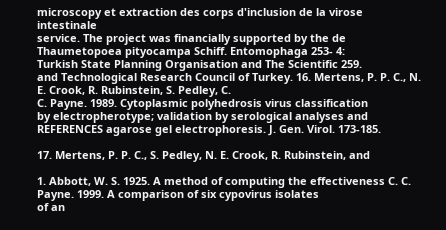microscopy et extraction des corps d'inclusion de la virose intestinale
service. The project was financially supported by the de Thaumetopoea pityocampa Schiff. Entomophaga 253- 4:
Turkish State Planning Organisation and The Scientific 259.
and Technological Research Council of Turkey. 16. Mertens, P. P. C., N. E. Crook, R. Rubinstein, S. Pedley, C.
C. Payne. 1989. Cytoplasmic polyhedrosis virus classification
by electropherotype; validation by serological analyses and
REFERENCES agarose gel electrophoresis. J. Gen. Virol. 173-185.

17. Mertens, P. P. C., S. Pedley, N. E. Crook, R. Rubinstein, and

1. Abbott, W. S. 1925. A method of computing the effectiveness C. C. Payne. 1999. A comparison of six cypovirus isolates
of an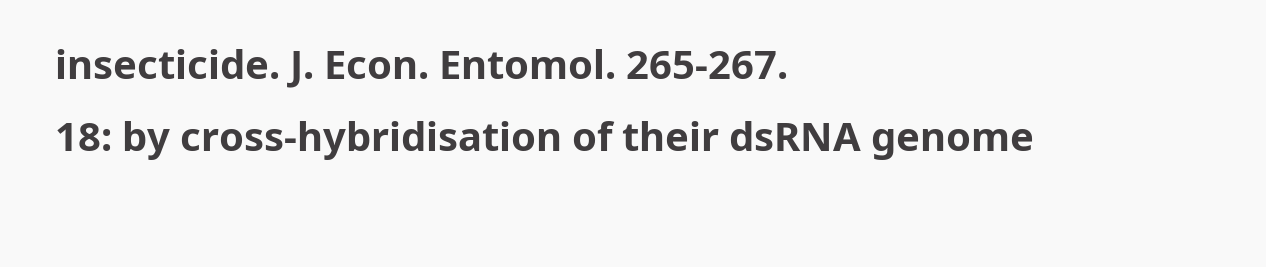insecticide. J. Econ. Entomol. 265-267.
18: by cross-hybridisation of their dsRNA genome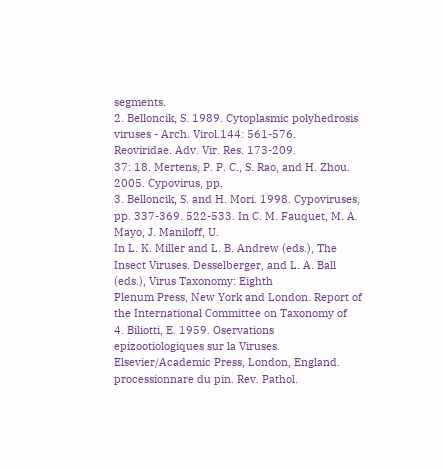segments.
2. Belloncik, S. 1989. Cytoplasmic polyhedrosis viruses - Arch. Virol.144: 561-576.
Reoviridae. Adv. Vir. Res. 173-209.
37: 18. Mertens, P. P. C., S. Rao, and H. Zhou. 2005. Cypovirus, pp.
3. Belloncik, S. and H. Mori. 1998. Cypoviruses, pp. 337-369. 522-533. In C. M. Fauquet, M. A. Mayo, J. Maniloff, U.
In L. K. Miller and L. B. Andrew (eds.), The Insect Viruses. Desselberger, and L. A. Ball (eds.), Virus Taxonomy: Eighth
Plenum Press, New York and London. Report of the International Committee on Taxonomy of
4. Biliotti, E. 1959. Oservations epizootiologiques sur la Viruses. Elsevier/Academic Press, London, England.
processionnare du pin. Rev. Pathol.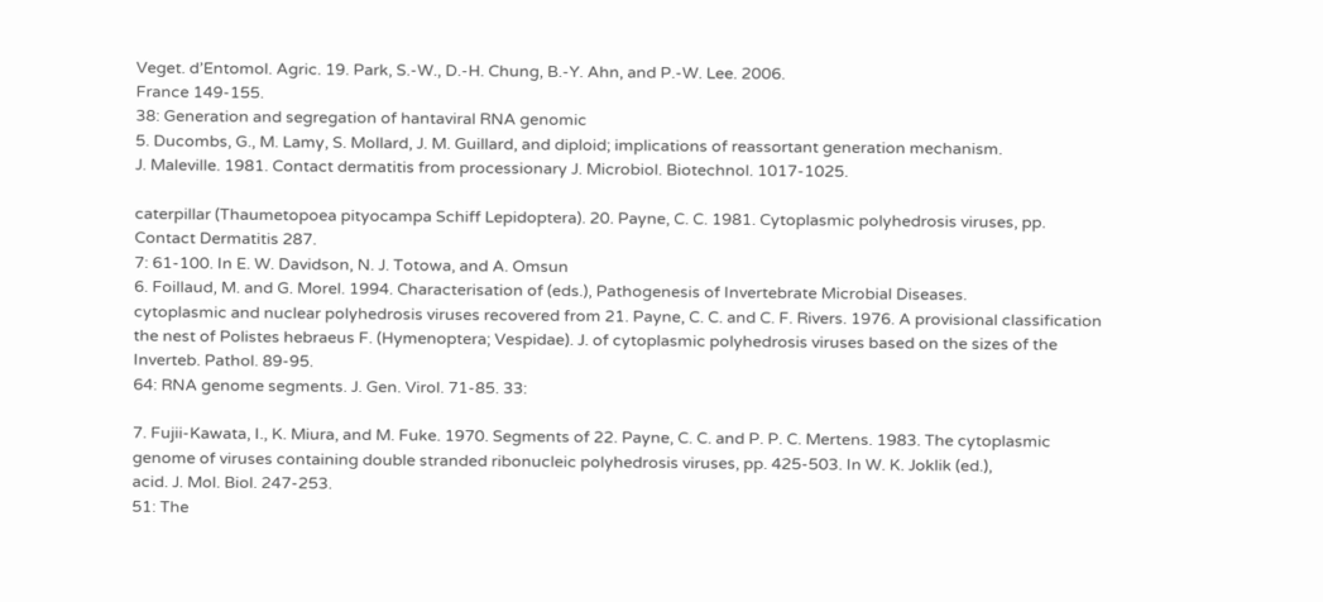Veget. d’Entomol. Agric. 19. Park, S.-W., D.-H. Chung, B.-Y. Ahn, and P.-W. Lee. 2006.
France 149-155.
38: Generation and segregation of hantaviral RNA genomic
5. Ducombs, G., M. Lamy, S. Mollard, J. M. Guillard, and diploid; implications of reassortant generation mechanism.
J. Maleville. 1981. Contact dermatitis from processionary J. Microbiol. Biotechnol. 1017-1025.

caterpillar (Thaumetopoea pityocampa Schiff Lepidoptera). 20. Payne, C. C. 1981. Cytoplasmic polyhedrosis viruses, pp.
Contact Dermatitis 287.
7: 61-100. In E. W. Davidson, N. J. Totowa, and A. Omsun
6. Foillaud, M. and G. Morel. 1994. Characterisation of (eds.), Pathogenesis of Invertebrate Microbial Diseases.
cytoplasmic and nuclear polyhedrosis viruses recovered from 21. Payne, C. C. and C. F. Rivers. 1976. A provisional classification
the nest of Polistes hebraeus F. (Hymenoptera; Vespidae). J. of cytoplasmic polyhedrosis viruses based on the sizes of the
Inverteb. Pathol. 89-95.
64: RNA genome segments. J. Gen. Virol. 71-85. 33:

7. Fujii-Kawata, I., K. Miura, and M. Fuke. 1970. Segments of 22. Payne, C. C. and P. P. C. Mertens. 1983. The cytoplasmic
genome of viruses containing double stranded ribonucleic polyhedrosis viruses, pp. 425-503. In W. K. Joklik (ed.),
acid. J. Mol. Biol. 247-253.
51: The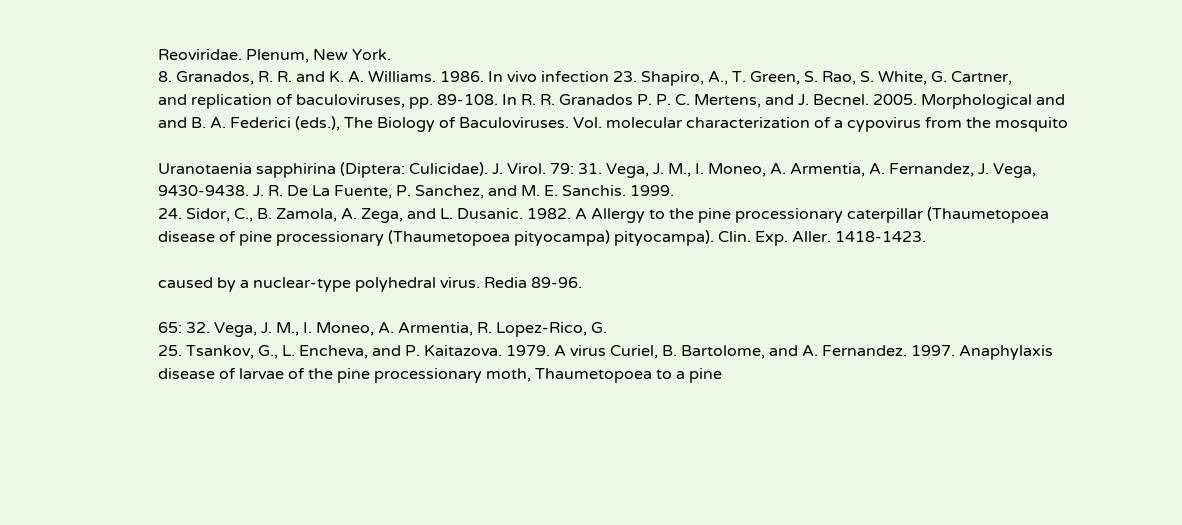Reoviridae. Plenum, New York.
8. Granados, R. R. and K. A. Williams. 1986. In vivo infection 23. Shapiro, A., T. Green, S. Rao, S. White, G. Cartner,
and replication of baculoviruses, pp. 89-108. In R. R. Granados P. P. C. Mertens, and J. Becnel. 2005. Morphological and
and B. A. Federici (eds.), The Biology of Baculoviruses. Vol. molecular characterization of a cypovirus from the mosquito

Uranotaenia sapphirina (Diptera: Culicidae). J. Virol. 79: 31. Vega, J. M., I. Moneo, A. Armentia, A. Fernandez, J. Vega,
9430-9438. J. R. De La Fuente, P. Sanchez, and M. E. Sanchis. 1999.
24. Sidor, C., B. Zamola, A. Zega, and L. Dusanic. 1982. A Allergy to the pine processionary caterpillar (Thaumetopoea
disease of pine processionary (Thaumetopoea pityocampa) pityocampa). Clin. Exp. Aller. 1418-1423.

caused by a nuclear-type polyhedral virus. Redia 89-96.

65: 32. Vega, J. M., I. Moneo, A. Armentia, R. Lopez-Rico, G.
25. Tsankov, G., L. Encheva, and P. Kaitazova. 1979. A virus Curiel, B. Bartolome, and A. Fernandez. 1997. Anaphylaxis
disease of larvae of the pine processionary moth, Thaumetopoea to a pine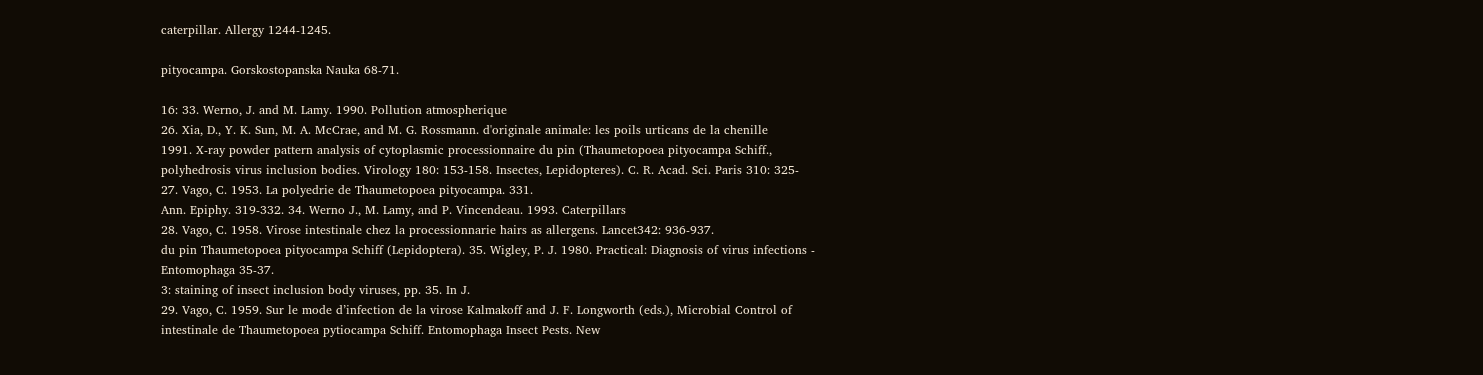caterpillar. Allergy 1244-1245.

pityocampa. Gorskostopanska Nauka 68-71.

16: 33. Werno, J. and M. Lamy. 1990. Pollution atmospherique
26. Xia, D., Y. K. Sun, M. A. McCrae, and M. G. Rossmann. d'originale animale: les poils urticans de la chenille
1991. X-ray powder pattern analysis of cytoplasmic processionnaire du pin (Thaumetopoea pityocampa Schiff.,
polyhedrosis virus inclusion bodies. Virology 180: 153-158. Insectes, Lepidopteres). C. R. Acad. Sci. Paris 310: 325-
27. Vago, C. 1953. La polyedrie de Thaumetopoea pityocampa. 331.
Ann. Epiphy. 319-332. 34. Werno J., M. Lamy, and P. Vincendeau. 1993. Caterpillars
28. Vago, C. 1958. Virose intestinale chez la processionnarie hairs as allergens. Lancet342: 936-937.
du pin Thaumetopoea pityocampa Schiff (Lepidoptera). 35. Wigley, P. J. 1980. Practical: Diagnosis of virus infections -
Entomophaga 35-37.
3: staining of insect inclusion body viruses, pp. 35. In J.
29. Vago, C. 1959. Sur le mode d’infection de la virose Kalmakoff and J. F. Longworth (eds.), Microbial Control of
intestinale de Thaumetopoea pytiocampa Schiff. Entomophaga Insect Pests. New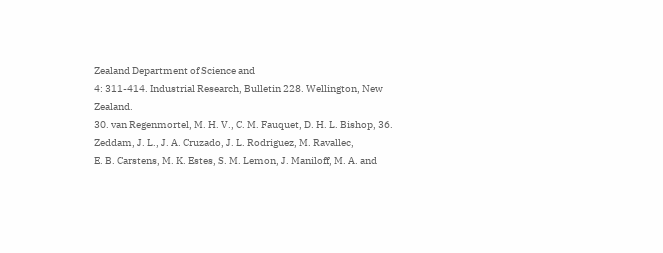Zealand Department of Science and
4: 311-414. Industrial Research, Bulletin 228. Wellington, New Zealand.
30. van Regenmortel, M. H. V., C. M. Fauquet, D. H. L. Bishop, 36. Zeddam, J. L., J. A. Cruzado, J. L. Rodriguez, M. Ravallec,
E. B. Carstens, M. K. Estes, S. M. Lemon, J. Maniloff, M. A. and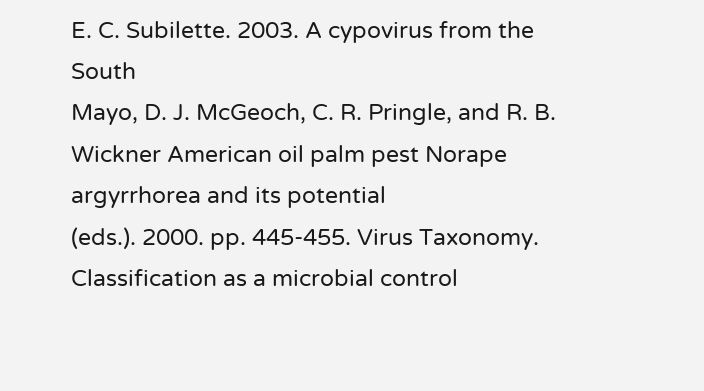E. C. Subilette. 2003. A cypovirus from the South
Mayo, D. J. McGeoch, C. R. Pringle, and R. B. Wickner American oil palm pest Norape argyrrhorea and its potential
(eds.). 2000. pp. 445-455. Virus Taxonomy. Classification as a microbial control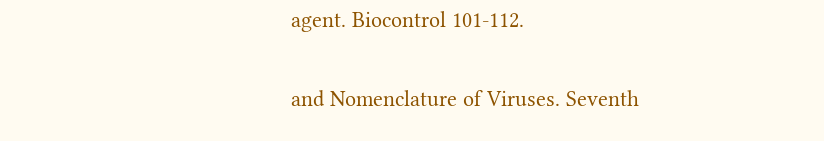agent. Biocontrol 101-112.

and Nomenclature of Viruses. Seventh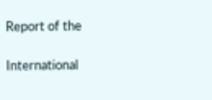Report of the

International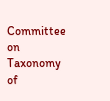Committee on Taxonomy of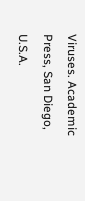Viruses. Academic
Press, San Diego, U.S.A.